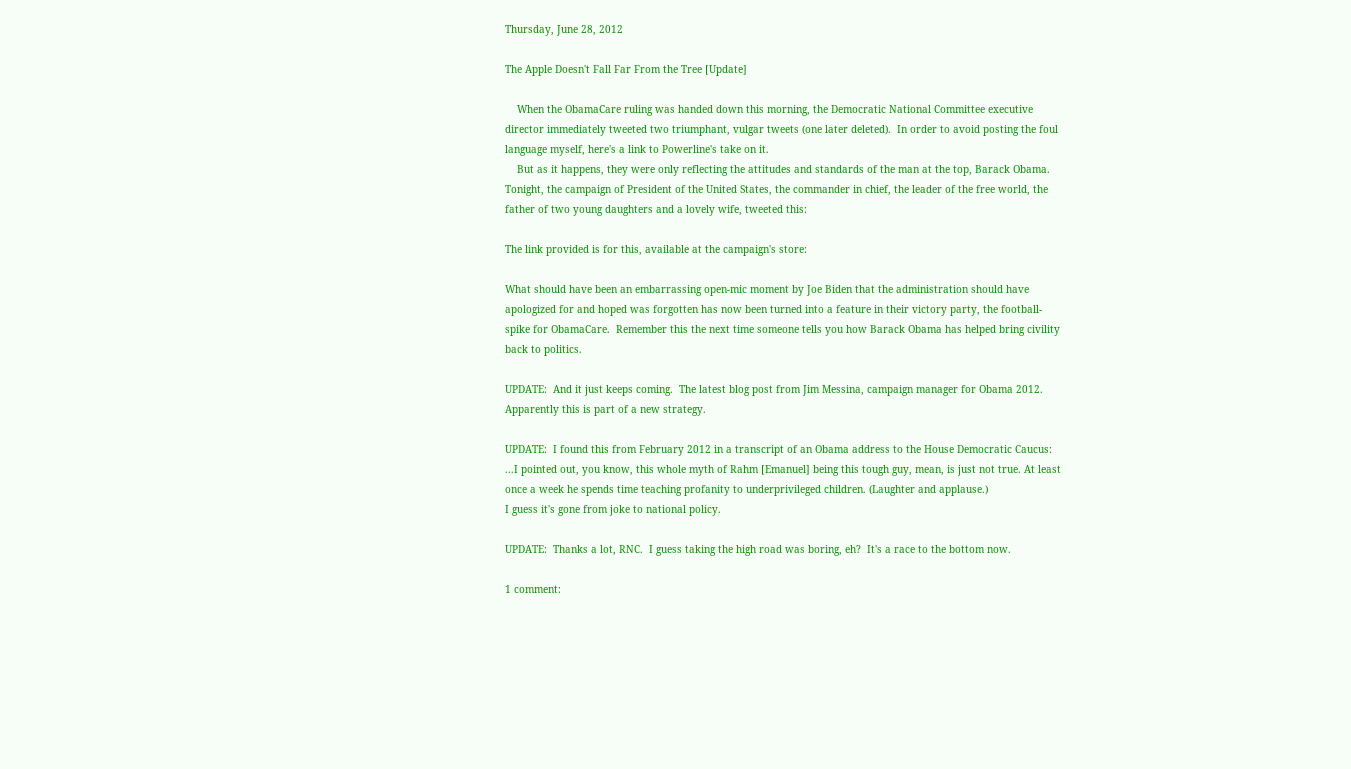Thursday, June 28, 2012

The Apple Doesn't Fall Far From the Tree [Update]

    When the ObamaCare ruling was handed down this morning, the Democratic National Committee executive director immediately tweeted two triumphant, vulgar tweets (one later deleted).  In order to avoid posting the foul language myself, here's a link to Powerline's take on it.
    But as it happens, they were only reflecting the attitudes and standards of the man at the top, Barack Obama.  Tonight, the campaign of President of the United States, the commander in chief, the leader of the free world, the father of two young daughters and a lovely wife, tweeted this:

The link provided is for this, available at the campaign's store:

What should have been an embarrassing open-mic moment by Joe Biden that the administration should have apologized for and hoped was forgotten has now been turned into a feature in their victory party, the football-spike for ObamaCare.  Remember this the next time someone tells you how Barack Obama has helped bring civility back to politics.

UPDATE:  And it just keeps coming.  The latest blog post from Jim Messina, campaign manager for Obama 2012.  Apparently this is part of a new strategy.

UPDATE:  I found this from February 2012 in a transcript of an Obama address to the House Democratic Caucus:
...I pointed out, you know, this whole myth of Rahm [Emanuel] being this tough guy, mean, is just not true. At least once a week he spends time teaching profanity to underprivileged children. (Laughter and applause.)
I guess it's gone from joke to national policy.

UPDATE:  Thanks a lot, RNC.  I guess taking the high road was boring, eh?  It's a race to the bottom now.

1 comment: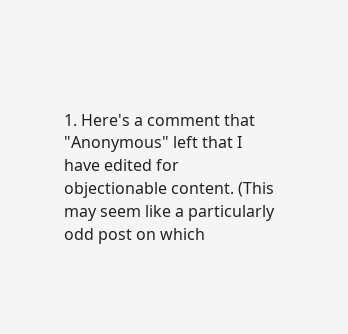1. Here's a comment that "Anonymous" left that I have edited for objectionable content. (This may seem like a particularly odd post on which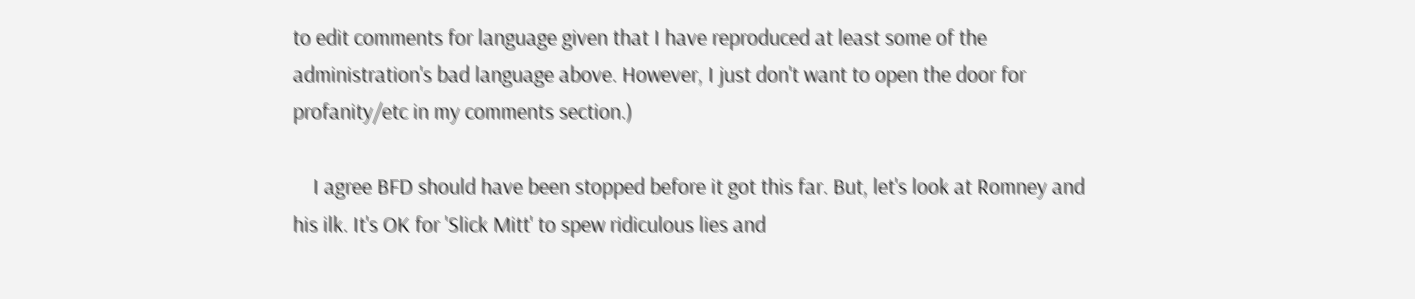to edit comments for language given that I have reproduced at least some of the administration's bad language above. However, I just don't want to open the door for profanity/etc in my comments section.)

    I agree BFD should have been stopped before it got this far. But, let's look at Romney and his ilk. It's OK for 'Slick Mitt' to spew ridiculous lies and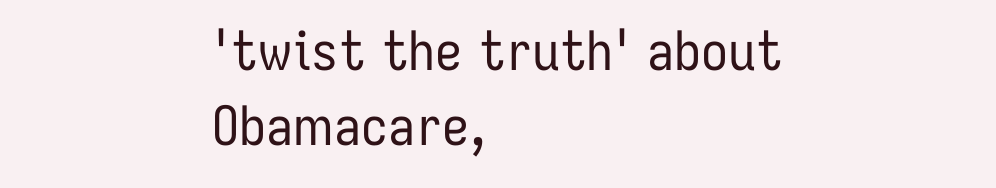'twist the truth' about Obamacare,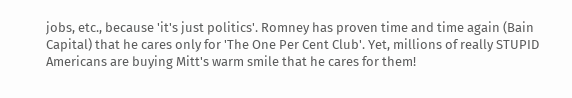jobs, etc., because 'it's just politics'. Romney has proven time and time again (Bain Capital) that he cares only for 'The One Per Cent Club'. Yet, millions of really STUPID Americans are buying Mitt's warm smile that he cares for them!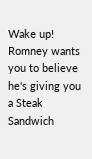Wake up! Romney wants you to believe he's giving you a Steak Sandwich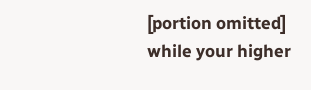[portion omitted] while your higher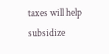taxes will help subsidize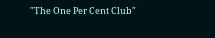"The One Per Cent Club"